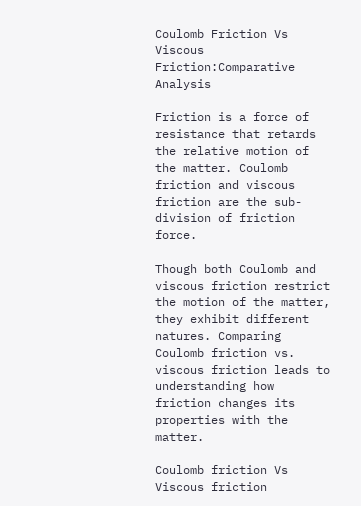Coulomb Friction Vs Viscous Friction:Comparative Analysis

Friction is a force of resistance that retards the relative motion of the matter. Coulomb friction and viscous friction are the sub-division of friction force.

Though both Coulomb and viscous friction restrict the motion of the matter, they exhibit different natures. Comparing Coulomb friction vs. viscous friction leads to understanding how friction changes its properties with the matter.

Coulomb friction Vs Viscous friction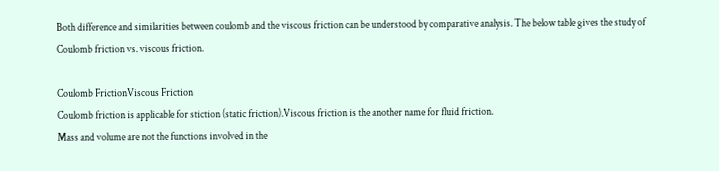Both difference and similarities between coulomb and the viscous friction can be understood by comparative analysis. The below table gives the study of Coulomb friction vs. viscous friction.

Coulomb FrictionViscous Friction
Coulomb friction is applicable for stiction (static friction).Viscous friction is the another name for fluid friction.
Mass and volume are not the functions involved in the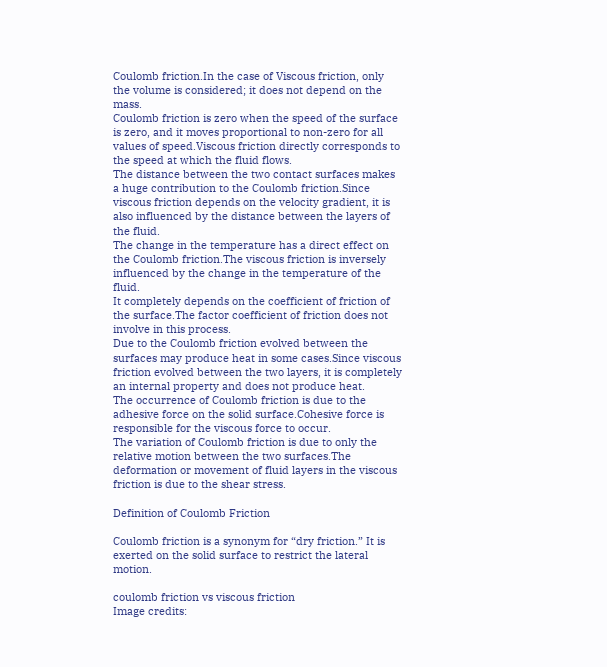Coulomb friction.In the case of Viscous friction, only the volume is considered; it does not depend on the mass.
Coulomb friction is zero when the speed of the surface is zero, and it moves proportional to non-zero for all values of speed.Viscous friction directly corresponds to the speed at which the fluid flows.
The distance between the two contact surfaces makes a huge contribution to the Coulomb friction.Since viscous friction depends on the velocity gradient, it is also influenced by the distance between the layers of the fluid.
The change in the temperature has a direct effect on the Coulomb friction.The viscous friction is inversely influenced by the change in the temperature of the fluid.
It completely depends on the coefficient of friction of the surface.The factor coefficient of friction does not involve in this process.
Due to the Coulomb friction evolved between the surfaces may produce heat in some cases.Since viscous friction evolved between the two layers, it is completely an internal property and does not produce heat.
The occurrence of Coulomb friction is due to the adhesive force on the solid surface.Cohesive force is responsible for the viscous force to occur.
The variation of Coulomb friction is due to only the relative motion between the two surfaces.The deformation or movement of fluid layers in the viscous friction is due to the shear stress.

Definition of Coulomb Friction

Coulomb friction is a synonym for “dry friction.” It is exerted on the solid surface to restrict the lateral motion.

coulomb friction vs viscous friction
Image credits: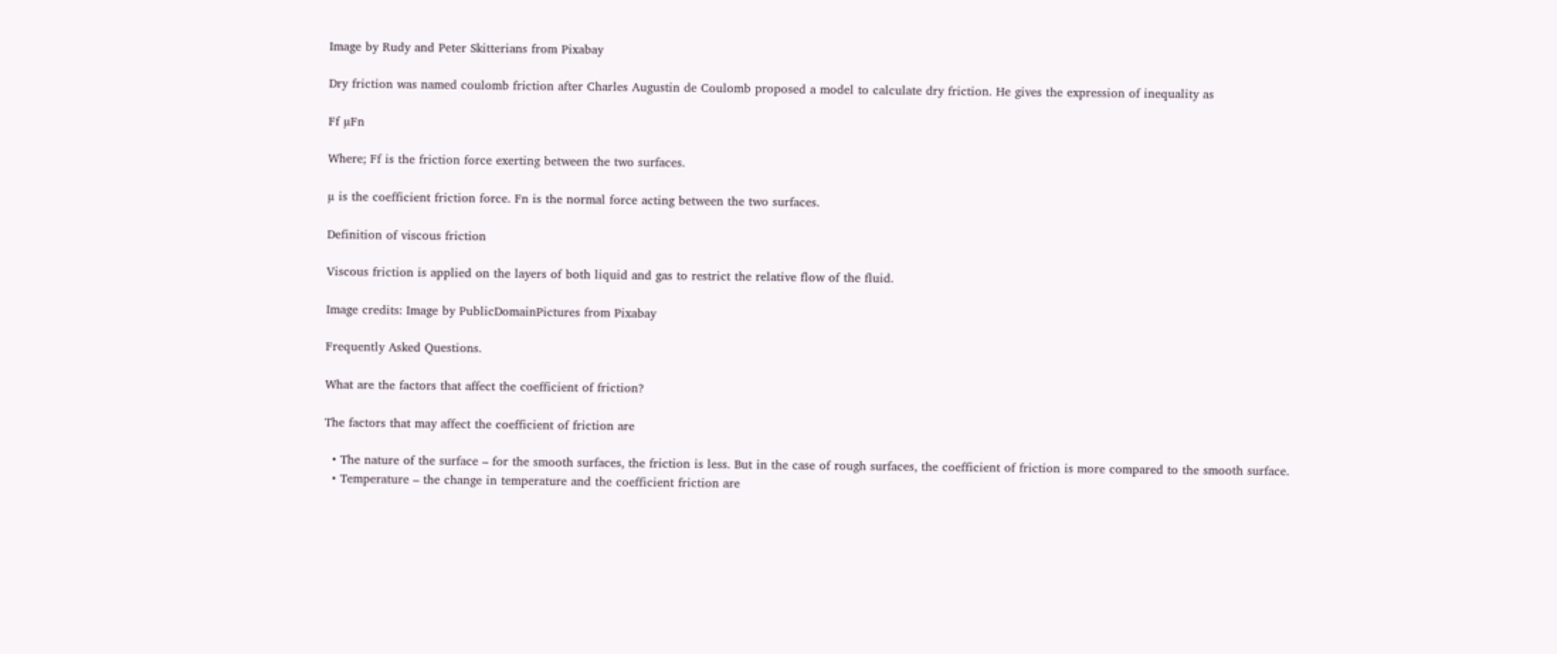Image by Rudy and Peter Skitterians from Pixabay

Dry friction was named coulomb friction after Charles Augustin de Coulomb proposed a model to calculate dry friction. He gives the expression of inequality as

Ff µFn

Where; Ff is the friction force exerting between the two surfaces.

µ is the coefficient friction force. Fn is the normal force acting between the two surfaces.

Definition of viscous friction

Viscous friction is applied on the layers of both liquid and gas to restrict the relative flow of the fluid.

Image credits: Image by PublicDomainPictures from Pixabay

Frequently Asked Questions.

What are the factors that affect the coefficient of friction?

The factors that may affect the coefficient of friction are

  • The nature of the surface – for the smooth surfaces, the friction is less. But in the case of rough surfaces, the coefficient of friction is more compared to the smooth surface.
  • Temperature – the change in temperature and the coefficient friction are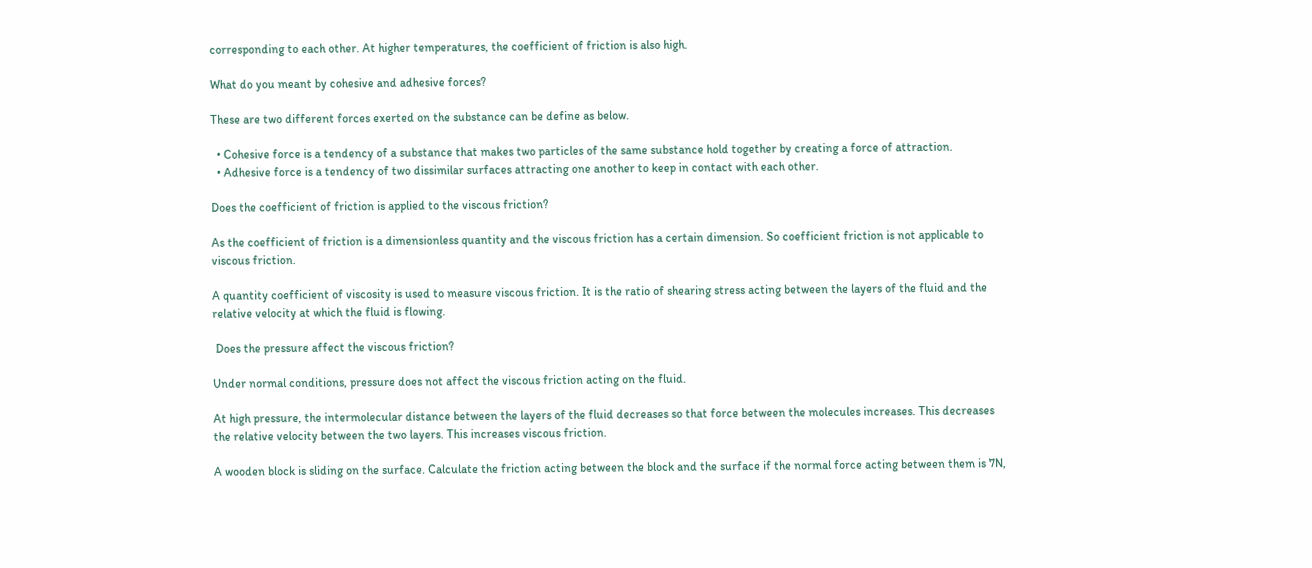corresponding to each other. At higher temperatures, the coefficient of friction is also high.

What do you meant by cohesive and adhesive forces?

These are two different forces exerted on the substance can be define as below.

  • Cohesive force is a tendency of a substance that makes two particles of the same substance hold together by creating a force of attraction.
  • Adhesive force is a tendency of two dissimilar surfaces attracting one another to keep in contact with each other.

Does the coefficient of friction is applied to the viscous friction?

As the coefficient of friction is a dimensionless quantity and the viscous friction has a certain dimension. So coefficient friction is not applicable to viscous friction.

A quantity coefficient of viscosity is used to measure viscous friction. It is the ratio of shearing stress acting between the layers of the fluid and the relative velocity at which the fluid is flowing.

 Does the pressure affect the viscous friction?

Under normal conditions, pressure does not affect the viscous friction acting on the fluid.

At high pressure, the intermolecular distance between the layers of the fluid decreases so that force between the molecules increases. This decreases the relative velocity between the two layers. This increases viscous friction.

A wooden block is sliding on the surface. Calculate the friction acting between the block and the surface if the normal force acting between them is 7N,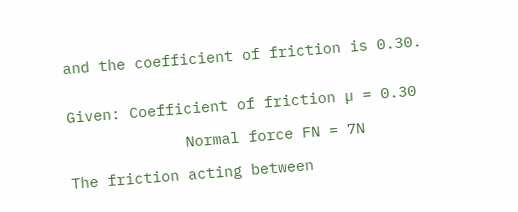and the coefficient of friction is 0.30.


Given: Coefficient of friction µ = 0.30

             Normal force FN = 7N

The friction acting between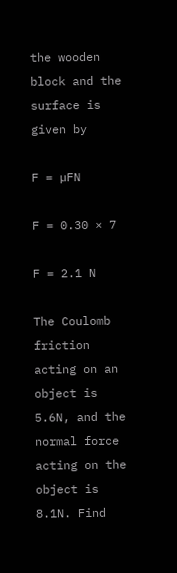the wooden block and the surface is given by

F = µFN

F = 0.30 × 7

F = 2.1 N

The Coulomb friction acting on an object is 5.6N, and the normal force acting on the object is 8.1N. Find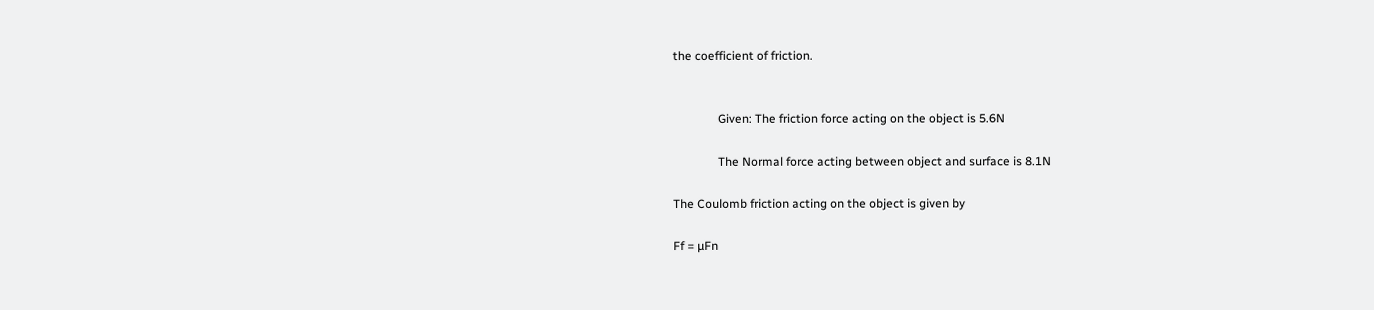the coefficient of friction.


               Given: The friction force acting on the object is 5.6N

               The Normal force acting between object and surface is 8.1N

The Coulomb friction acting on the object is given by

Ff = µFn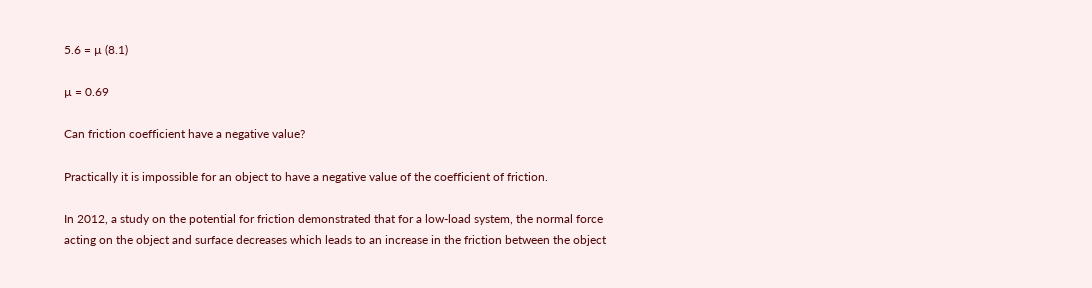5.6 = µ (8.1)

µ = 0.69

Can friction coefficient have a negative value?

Practically it is impossible for an object to have a negative value of the coefficient of friction.

In 2012, a study on the potential for friction demonstrated that for a low-load system, the normal force acting on the object and surface decreases which leads to an increase in the friction between the object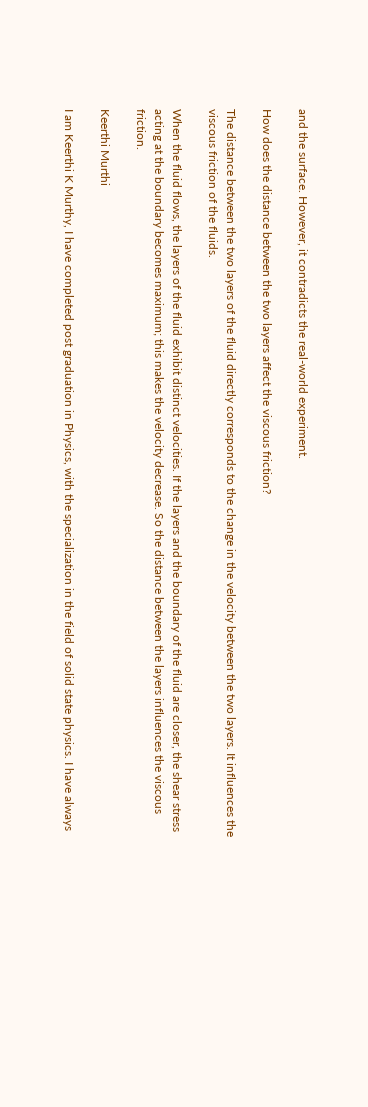and the surface. However, it contradicts the real-world experiment.

How does the distance between the two layers affect the viscous friction?

The distance between the two layers of the fluid directly corresponds to the change in the velocity between the two layers. It influences the viscous friction of the fluids.

When the fluid flows, the layers of the fluid exhibit distinct velocities. If the layers and the boundary of the fluid are closer, the shear stress acting at the boundary becomes maximum; this makes the velocity decrease. So the distance between the layers influences the viscous friction.

Keerthi Murthi

I am Keerthi K Murthy, I have completed post graduation in Physics, with the specialization in the field of solid state physics. I have always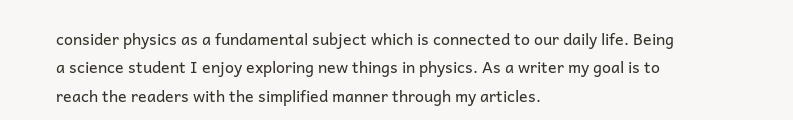consider physics as a fundamental subject which is connected to our daily life. Being a science student I enjoy exploring new things in physics. As a writer my goal is to reach the readers with the simplified manner through my articles.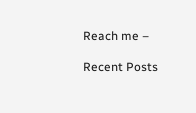Reach me –

Recent Posts